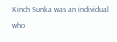Kinch Sunka was an individual who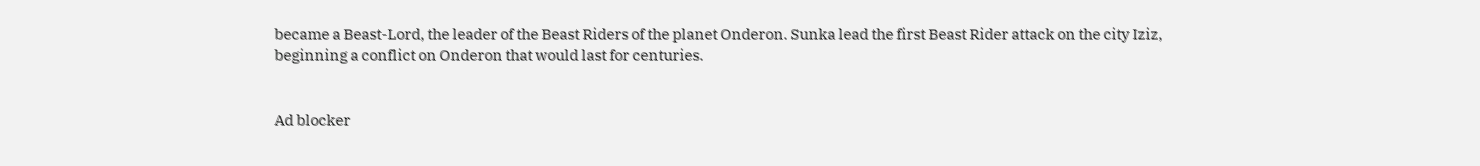became a Beast-Lord, the leader of the Beast Riders of the planet Onderon. Sunka lead the first Beast Rider attack on the city Iziz, beginning a conflict on Onderon that would last for centuries.


Ad blocker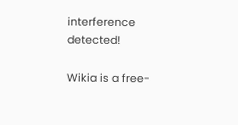interference detected!

Wikia is a free-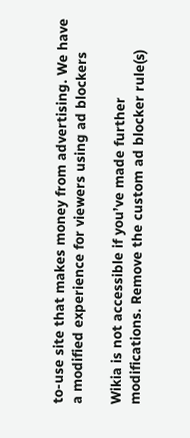to-use site that makes money from advertising. We have a modified experience for viewers using ad blockers

Wikia is not accessible if you’ve made further modifications. Remove the custom ad blocker rule(s)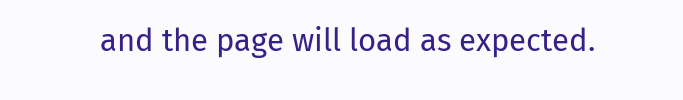and the page will load as expected.